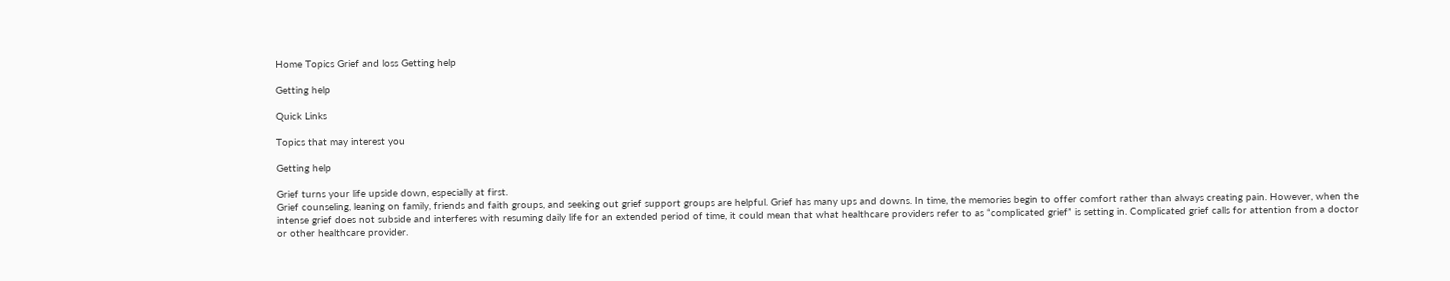Home Topics Grief and loss Getting help

Getting help

Quick Links

Topics that may interest you

Getting help

Grief turns your life upside down, especially at first.
Grief counseling, leaning on family, friends and faith groups, and seeking out grief support groups are helpful. Grief has many ups and downs. In time, the memories begin to offer comfort rather than always creating pain. However, when the intense grief does not subside and interferes with resuming daily life for an extended period of time, it could mean that what healthcare providers refer to as “complicated grief” is setting in. Complicated grief calls for attention from a doctor or other healthcare provider.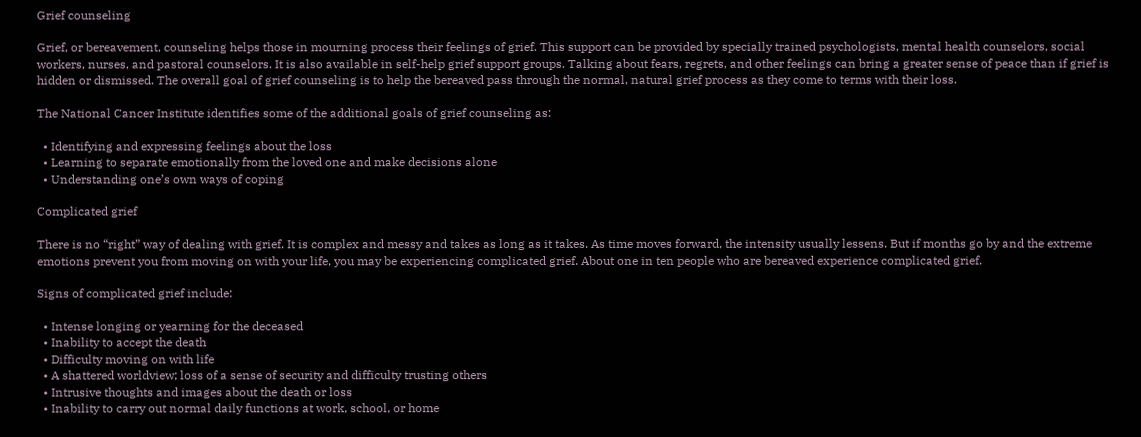Grief counseling

Grief, or bereavement, counseling helps those in mourning process their feelings of grief. This support can be provided by specially trained psychologists, mental health counselors, social workers, nurses, and pastoral counselors. It is also available in self-help grief support groups. Talking about fears, regrets, and other feelings can bring a greater sense of peace than if grief is hidden or dismissed. The overall goal of grief counseling is to help the bereaved pass through the normal, natural grief process as they come to terms with their loss.

The National Cancer Institute identifies some of the additional goals of grief counseling as:

  • Identifying and expressing feelings about the loss
  • Learning to separate emotionally from the loved one and make decisions alone
  • Understanding one’s own ways of coping

Complicated grief

There is no “right” way of dealing with grief. It is complex and messy and takes as long as it takes. As time moves forward, the intensity usually lessens. But if months go by and the extreme emotions prevent you from moving on with your life, you may be experiencing complicated grief. About one in ten people who are bereaved experience complicated grief.

Signs of complicated grief include:

  • Intense longing or yearning for the deceased
  • Inability to accept the death
  • Difficulty moving on with life
  • A shattered worldview; loss of a sense of security and difficulty trusting others
  • Intrusive thoughts and images about the death or loss
  • Inability to carry out normal daily functions at work, school, or home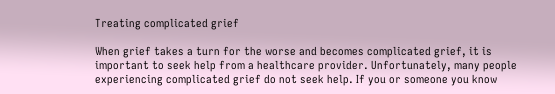Treating complicated grief

When grief takes a turn for the worse and becomes complicated grief, it is important to seek help from a healthcare provider. Unfortunately, many people experiencing complicated grief do not seek help. If you or someone you know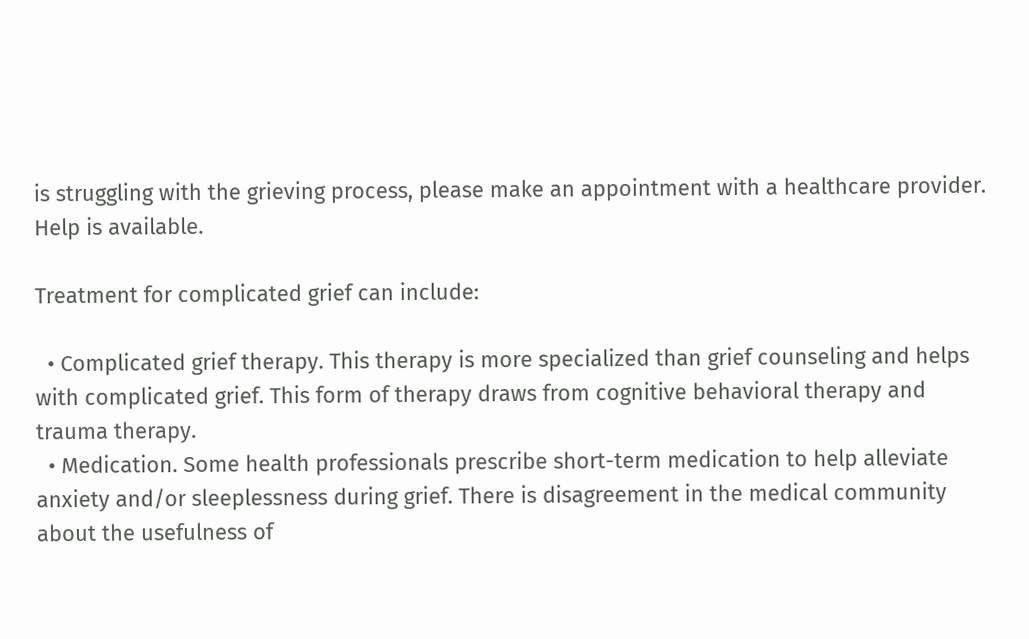is struggling with the grieving process, please make an appointment with a healthcare provider. Help is available.

Treatment for complicated grief can include:

  • Complicated grief therapy. This therapy is more specialized than grief counseling and helps with complicated grief. This form of therapy draws from cognitive behavioral therapy and trauma therapy.
  • Medication. Some health professionals prescribe short-term medication to help alleviate anxiety and/or sleeplessness during grief. There is disagreement in the medical community about the usefulness of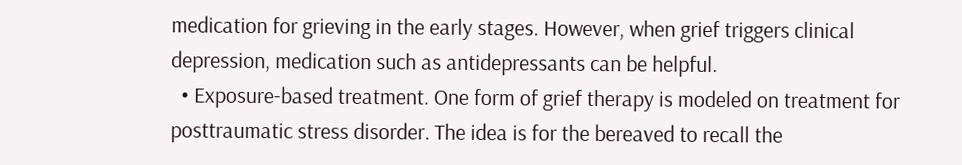medication for grieving in the early stages. However, when grief triggers clinical depression, medication such as antidepressants can be helpful.
  • Exposure-based treatment. One form of grief therapy is modeled on treatment for posttraumatic stress disorder. The idea is for the bereaved to recall the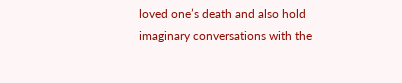loved one’s death and also hold imaginary conversations with the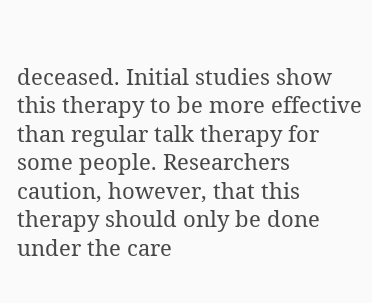deceased. Initial studies show this therapy to be more effective than regular talk therapy for some people. Researchers caution, however, that this therapy should only be done under the care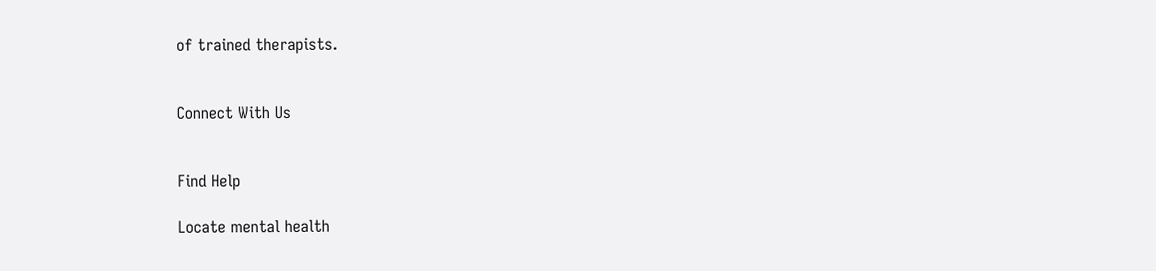of trained therapists.


Connect With Us


Find Help

Locate mental health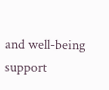and well-being support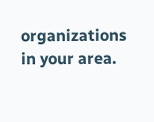organizations in your area.